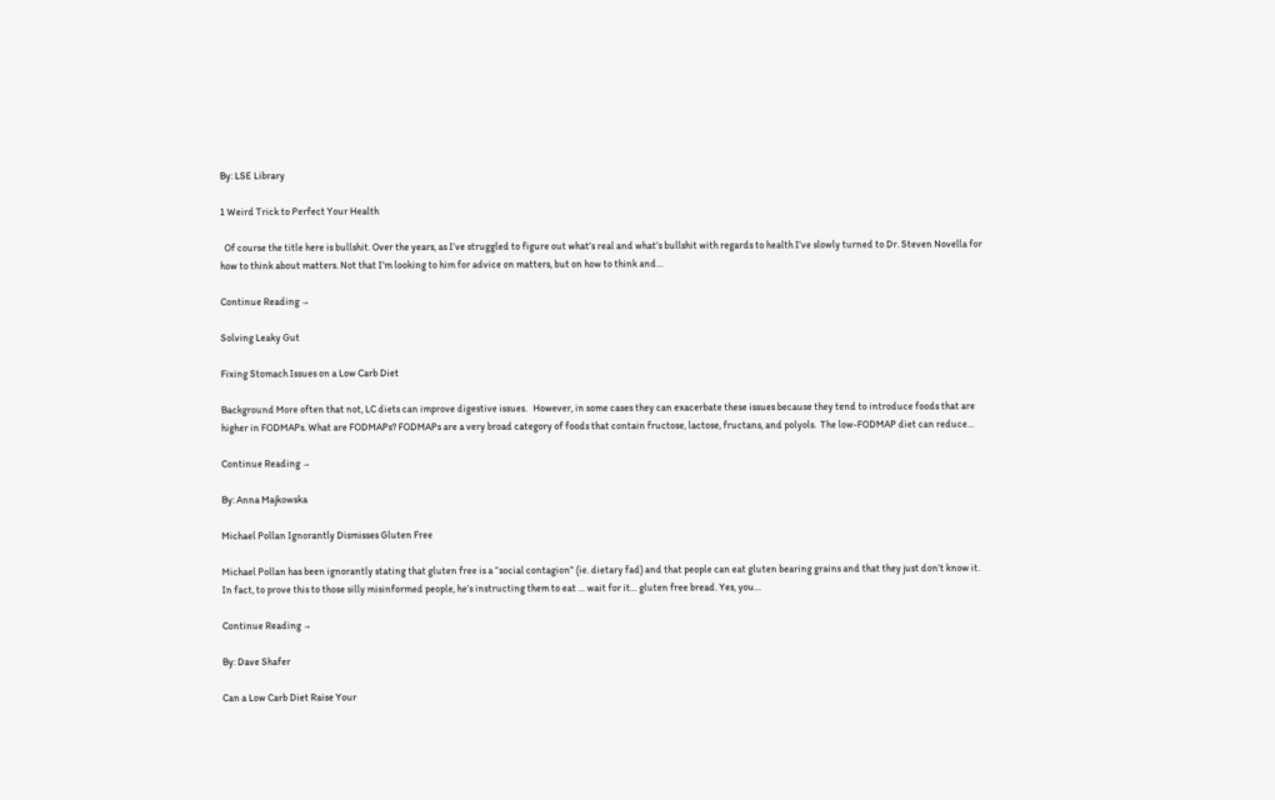By: LSE Library

1 Weird Trick to Perfect Your Health

  Of course the title here is bullshit. Over the years, as I’ve struggled to figure out what’s real and what’s bullshit with regards to health I’ve slowly turned to Dr. Steven Novella for how to think about matters. Not that I’m looking to him for advice on matters, but on how to think and…

Continue Reading →

Solving Leaky Gut

Fixing Stomach Issues on a Low Carb Diet

Background More often that not, LC diets can improve digestive issues.   However, in some cases they can exacerbate these issues because they tend to introduce foods that are higher in FODMAPs. What are FODMAPs? FODMAPs are a very broad category of foods that contain fructose, lactose, fructans, and polyols.  The low-FODMAP diet can reduce…

Continue Reading →

By: Anna Majkowska

Michael Pollan Ignorantly Dismisses Gluten Free

Michael Pollan has been ignorantly stating that gluten free is a “social contagion” (ie. dietary fad) and that people can eat gluten bearing grains and that they just don’t know it.  In fact, to prove this to those silly misinformed people, he’s instructing them to eat … wait for it… gluten free bread. Yes, you…

Continue Reading →

By: Dave Shafer

Can a Low Carb Diet Raise Your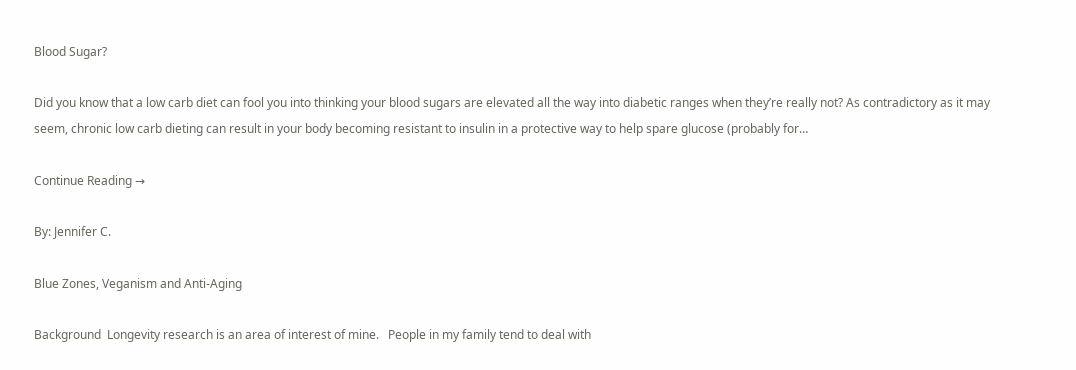Blood Sugar?

Did you know that a low carb diet can fool you into thinking your blood sugars are elevated all the way into diabetic ranges when they’re really not? As contradictory as it may seem, chronic low carb dieting can result in your body becoming resistant to insulin in a protective way to help spare glucose (probably for…

Continue Reading →

By: Jennifer C.

Blue Zones, Veganism and Anti-Aging

Background  Longevity research is an area of interest of mine.   People in my family tend to deal with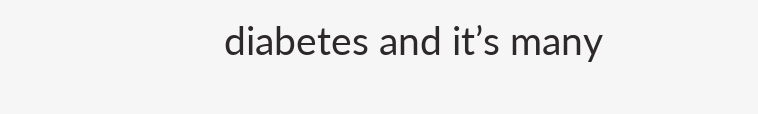diabetes and it’s many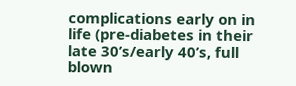complications early on in life (pre-diabetes in their late 30’s/early 40’s, full blown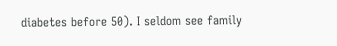diabetes before 50). I seldom see family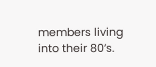members living into their 80’s.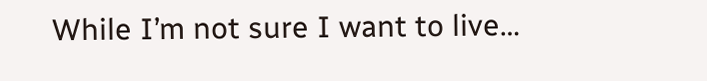While I’m not sure I want to live…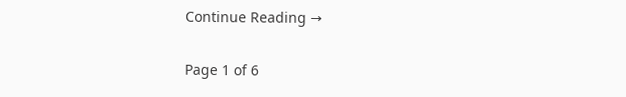Continue Reading →

Page 1 of 6